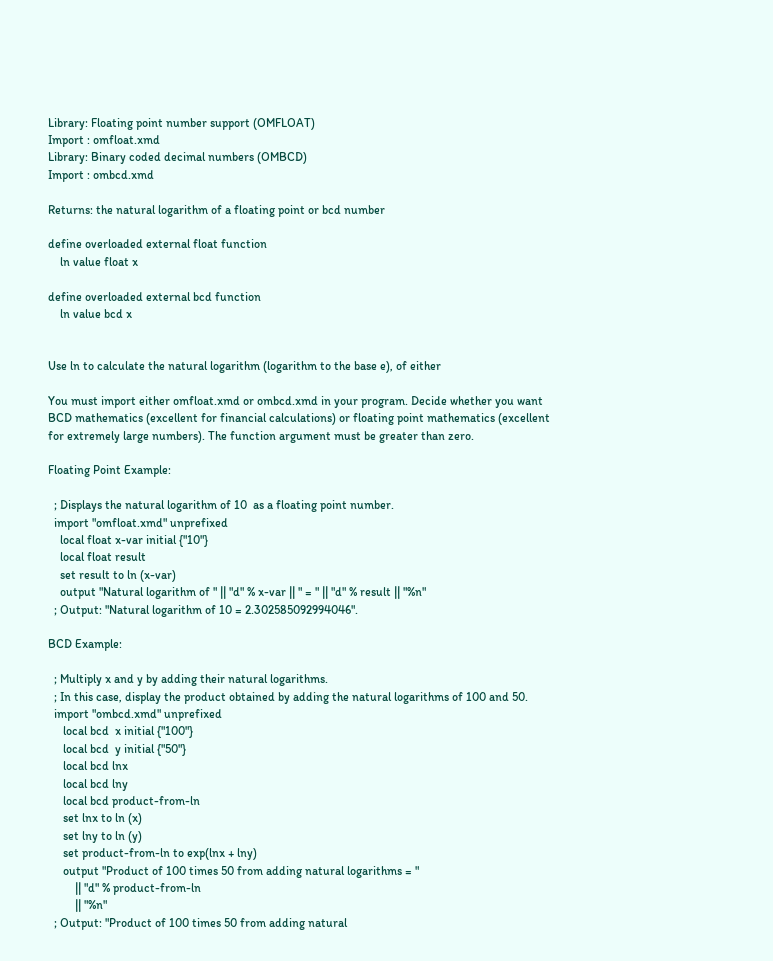Library: Floating point number support (OMFLOAT)
Import : omfloat.xmd
Library: Binary coded decimal numbers (OMBCD)
Import : ombcd.xmd

Returns: the natural logarithm of a floating point or bcd number

define overloaded external float function
    ln value float x

define overloaded external bcd function
    ln value bcd x


Use ln to calculate the natural logarithm (logarithm to the base e), of either

You must import either omfloat.xmd or ombcd.xmd in your program. Decide whether you want BCD mathematics (excellent for financial calculations) or floating point mathematics (excellent for extremely large numbers). The function argument must be greater than zero.

Floating Point Example:

  ; Displays the natural logarithm of 10  as a floating point number.
  import "omfloat.xmd" unprefixed
    local float x-var initial {"10"}
    local float result
    set result to ln (x-var)
    output "Natural logarithm of " || "d" % x-var || " = " || "d" % result || "%n"
  ; Output: "Natural logarithm of 10 = 2.302585092994046".

BCD Example:

  ; Multiply x and y by adding their natural logarithms.
  ; In this case, display the product obtained by adding the natural logarithms of 100 and 50.
  import "ombcd.xmd" unprefixed
     local bcd  x initial {"100"}
     local bcd  y initial {"50"}
     local bcd lnx
     local bcd lny
     local bcd product-from-ln
     set lnx to ln (x)
     set lny to ln (y)
     set product-from-ln to exp(lnx + lny)
     output "Product of 100 times 50 from adding natural logarithms = "
         || "d" % product-from-ln
         || "%n"
  ; Output: "Product of 100 times 50 from adding natural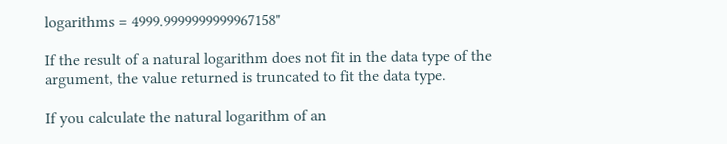logarithms = 4999.9999999999967158"

If the result of a natural logarithm does not fit in the data type of the argument, the value returned is truncated to fit the data type.

If you calculate the natural logarithm of an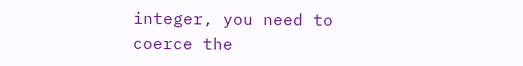integer, you need to coerce the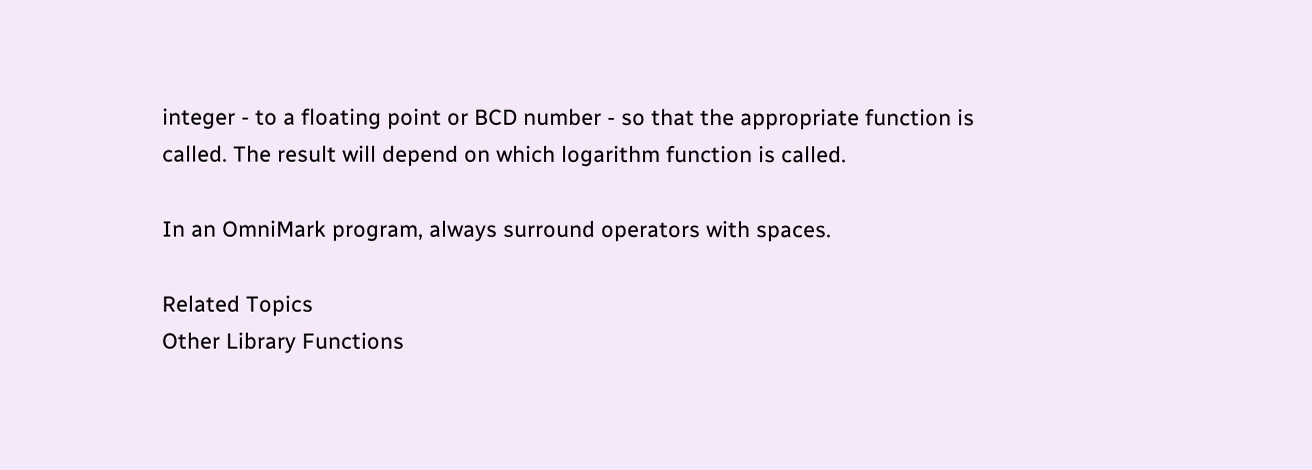integer - to a floating point or BCD number - so that the appropriate function is called. The result will depend on which logarithm function is called.

In an OmniMark program, always surround operators with spaces.

Related Topics
Other Library Functions